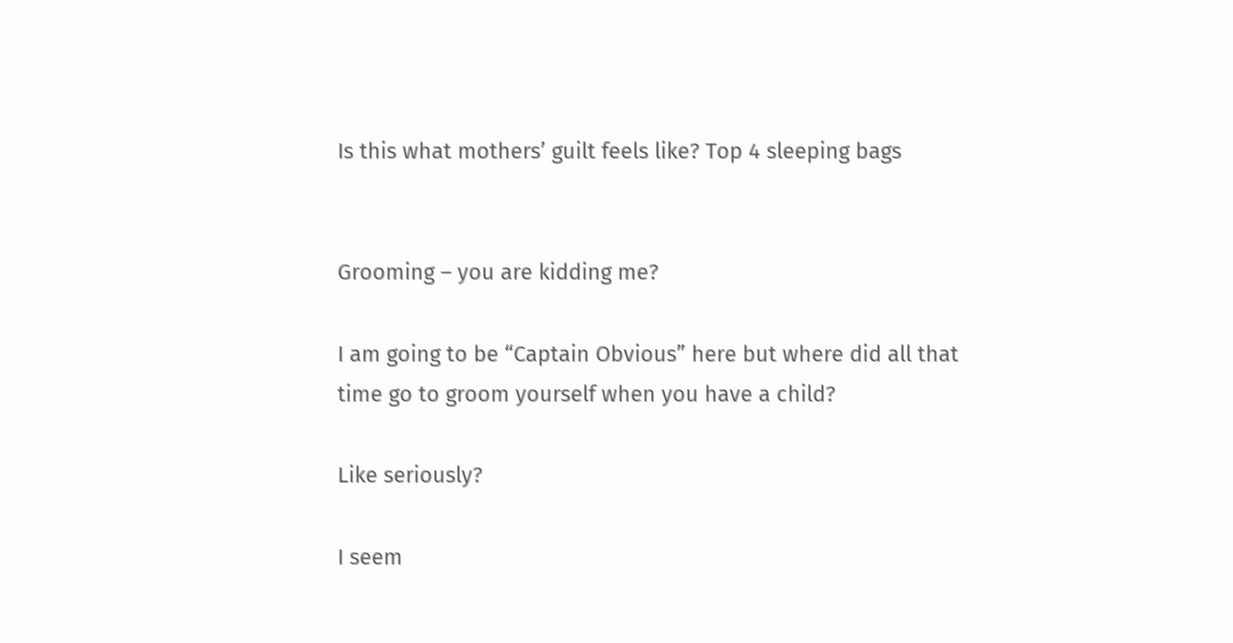Is this what mothers’ guilt feels like? Top 4 sleeping bags


Grooming – you are kidding me?

I am going to be “Captain Obvious” here but where did all that time go to groom yourself when you have a child?

Like seriously?

I seem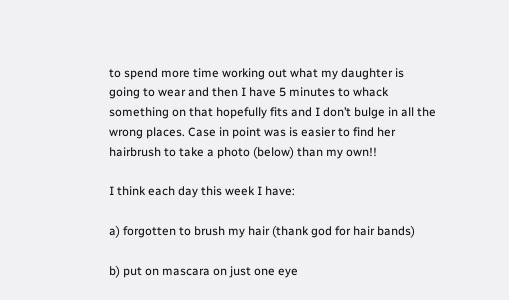to spend more time working out what my daughter is going to wear and then I have 5 minutes to whack something on that hopefully fits and I don’t bulge in all the wrong places. Case in point was is easier to find her hairbrush to take a photo (below) than my own!!

I think each day this week I have:

a) forgotten to brush my hair (thank god for hair bands)

b) put on mascara on just one eye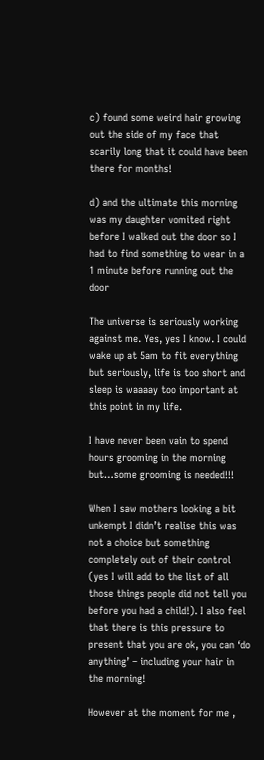c) found some weird hair growing out the side of my face that scarily long that it could have been there for months!

d) and the ultimate this morning was my daughter vomited right before I walked out the door so I had to find something to wear in a 1 minute before running out the door

The universe is seriously working against me. Yes, yes I know. I could wake up at 5am to fit everything but seriously, life is too short and sleep is waaaay too important at this point in my life.

I have never been vain to spend hours grooming in the morning but…some grooming is needed!!!

When I saw mothers looking a bit unkempt I didn’t realise this was not a choice but something completely out of their control (yes I will add to the list of all those things people did not tell you before you had a child!). I also feel that there is this pressure to present that you are ok, you can ‘do anything’ – including your hair in the morning!

However at the moment for me ,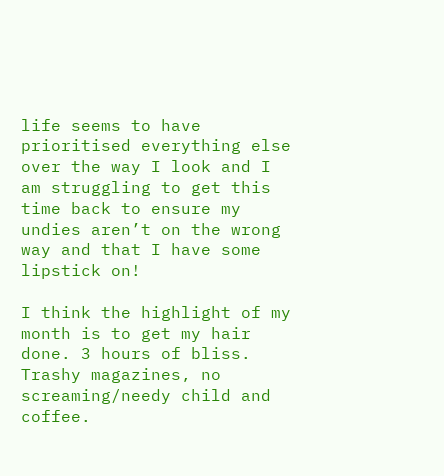life seems to have prioritised everything else over the way I look and I am struggling to get this time back to ensure my undies aren’t on the wrong way and that I have some lipstick on!

I think the highlight of my month is to get my hair done. 3 hours of bliss. Trashy magazines, no screaming/needy child and coffee.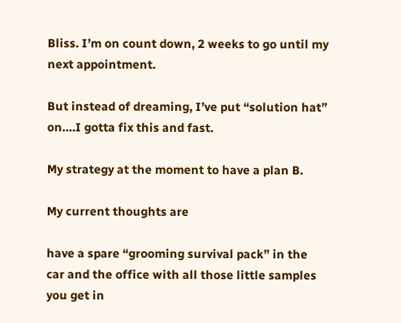Bliss. I’m on count down, 2 weeks to go until my next appointment.

But instead of dreaming, I’ve put “solution hat” on….I gotta fix this and fast.

My strategy at the moment to have a plan B.

My current thoughts are

have a spare “grooming survival pack” in the car and the office with all those little samples you get in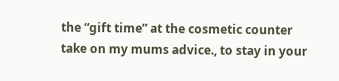the “gift time” at the cosmetic counter
take on my mums advice., to stay in your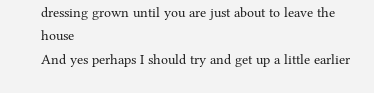dressing grown until you are just about to leave the house
And yes perhaps I should try and get up a little earlier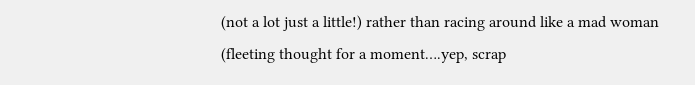(not a lot just a little!) rather than racing around like a mad woman (fleeting thought for a moment….yep, scrap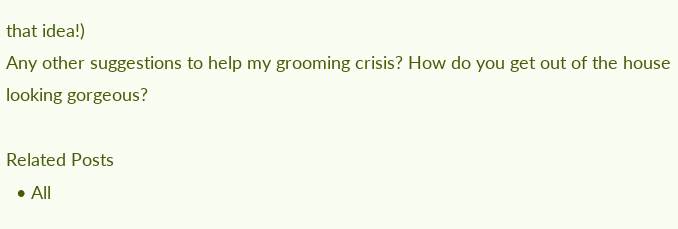that idea!)
Any other suggestions to help my grooming crisis? How do you get out of the house looking gorgeous?

Related Posts
  • All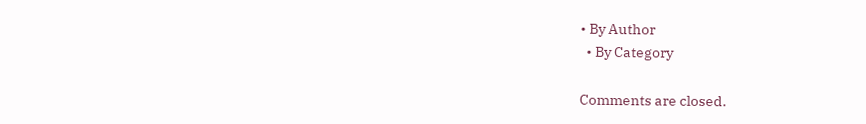• By Author
  • By Category

Comments are closed.